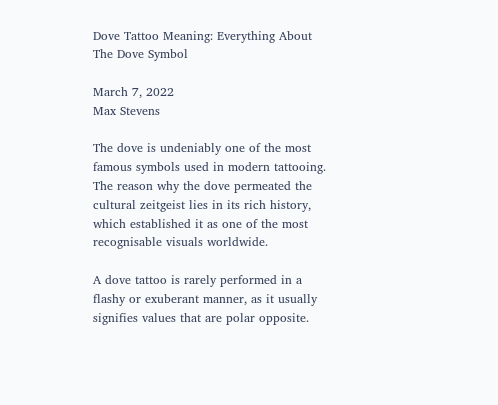Dove Tattoo Meaning: Everything About The Dove Symbol

March 7, 2022
Max Stevens

The dove is undeniably one of the most famous symbols used in modern tattooing. The reason why the dove permeated the cultural zeitgeist lies in its rich history, which established it as one of the most recognisable visuals worldwide.

A dove tattoo is rarely performed in a flashy or exuberant manner, as it usually signifies values that are polar opposite.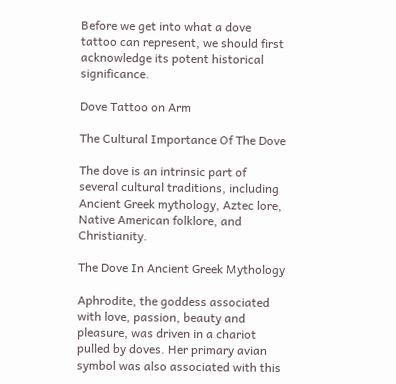Before we get into what a dove tattoo can represent, we should first acknowledge its potent historical significance.

Dove Tattoo on Arm

The Cultural Importance Of The Dove

The dove is an intrinsic part of several cultural traditions, including Ancient Greek mythology, Aztec lore, Native American folklore, and Christianity.

The Dove In Ancient Greek Mythology

Aphrodite, the goddess associated with love, passion, beauty and pleasure, was driven in a chariot pulled by doves. Her primary avian symbol was also associated with this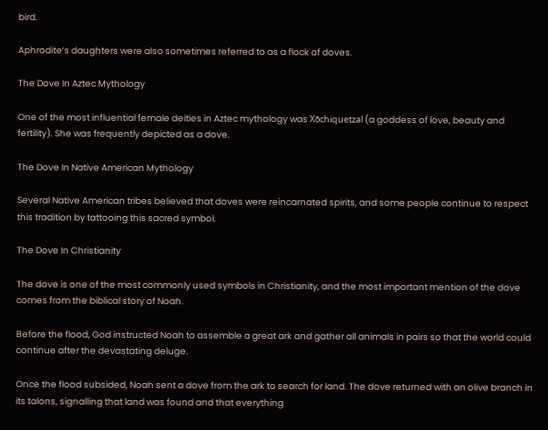bird.

Aphrodite’s daughters were also sometimes referred to as a flock of doves.

The Dove In Aztec Mythology

One of the most influential female deities in Aztec mythology was Xōchiquetzal (a goddess of love, beauty and fertility). She was frequently depicted as a dove.

The Dove In Native American Mythology

Several Native American tribes believed that doves were reincarnated spirits, and some people continue to respect this tradition by tattooing this sacred symbol.

The Dove In Christianity

The dove is one of the most commonly used symbols in Christianity, and the most important mention of the dove comes from the biblical story of Noah.

Before the flood, God instructed Noah to assemble a great ark and gather all animals in pairs so that the world could continue after the devastating deluge.

Once the flood subsided, Noah sent a dove from the ark to search for land. The dove returned with an olive branch in its talons, signalling that land was found and that everything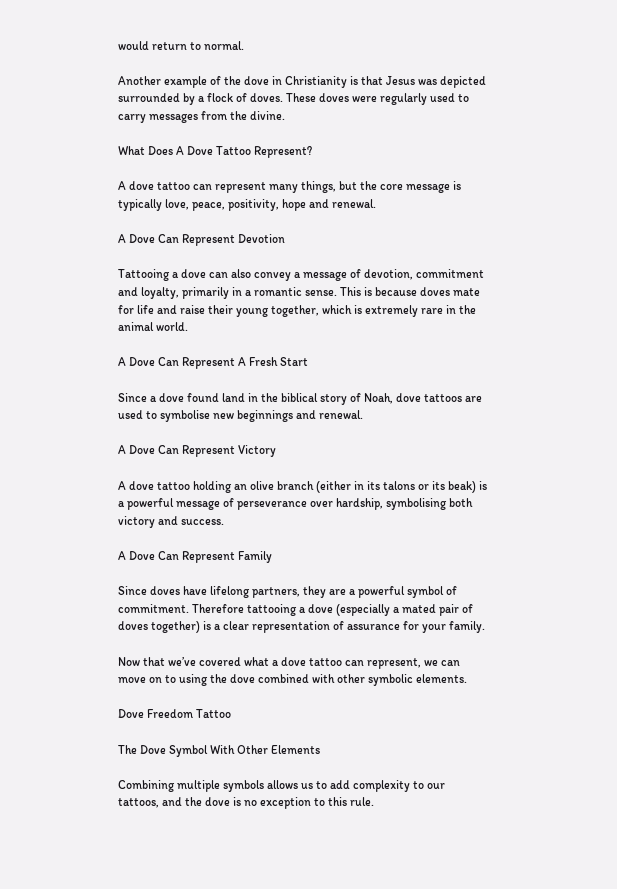would return to normal.

Another example of the dove in Christianity is that Jesus was depicted surrounded by a flock of doves. These doves were regularly used to carry messages from the divine.

What Does A Dove Tattoo Represent?

A dove tattoo can represent many things, but the core message is typically love, peace, positivity, hope and renewal.

A Dove Can Represent Devotion

Tattooing a dove can also convey a message of devotion, commitment and loyalty, primarily in a romantic sense. This is because doves mate for life and raise their young together, which is extremely rare in the animal world.

A Dove Can Represent A Fresh Start

Since a dove found land in the biblical story of Noah, dove tattoos are used to symbolise new beginnings and renewal.

A Dove Can Represent Victory

A dove tattoo holding an olive branch (either in its talons or its beak) is a powerful message of perseverance over hardship, symbolising both victory and success.

A Dove Can Represent Family

Since doves have lifelong partners, they are a powerful symbol of commitment. Therefore tattooing a dove (especially a mated pair of doves together) is a clear representation of assurance for your family.

Now that we’ve covered what a dove tattoo can represent, we can move on to using the dove combined with other symbolic elements.

Dove Freedom Tattoo

The Dove Symbol With Other Elements

Combining multiple symbols allows us to add complexity to our tattoos, and the dove is no exception to this rule.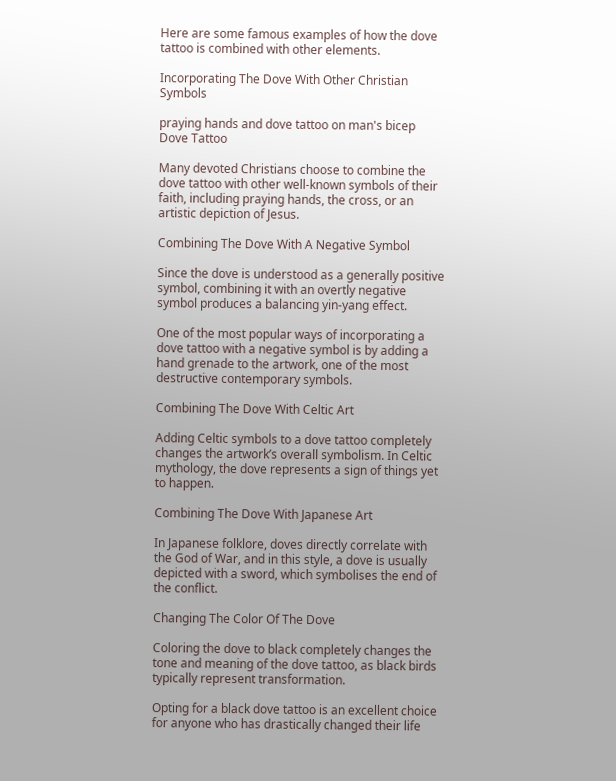Here are some famous examples of how the dove tattoo is combined with other elements.

Incorporating The Dove With Other Christian Symbols

praying hands and dove tattoo on man's bicep
Dove Tattoo

Many devoted Christians choose to combine the dove tattoo with other well-known symbols of their faith, including praying hands, the cross, or an artistic depiction of Jesus.

Combining The Dove With A Negative Symbol

Since the dove is understood as a generally positive symbol, combining it with an overtly negative symbol produces a balancing yin-yang effect.

One of the most popular ways of incorporating a dove tattoo with a negative symbol is by adding a hand grenade to the artwork, one of the most destructive contemporary symbols.

Combining The Dove With Celtic Art

Adding Celtic symbols to a dove tattoo completely changes the artwork’s overall symbolism. In Celtic mythology, the dove represents a sign of things yet to happen.

Combining The Dove With Japanese Art

In Japanese folklore, doves directly correlate with the God of War, and in this style, a dove is usually depicted with a sword, which symbolises the end of the conflict.

Changing The Color Of The Dove

Coloring the dove to black completely changes the tone and meaning of the dove tattoo, as black birds typically represent transformation.

Opting for a black dove tattoo is an excellent choice for anyone who has drastically changed their life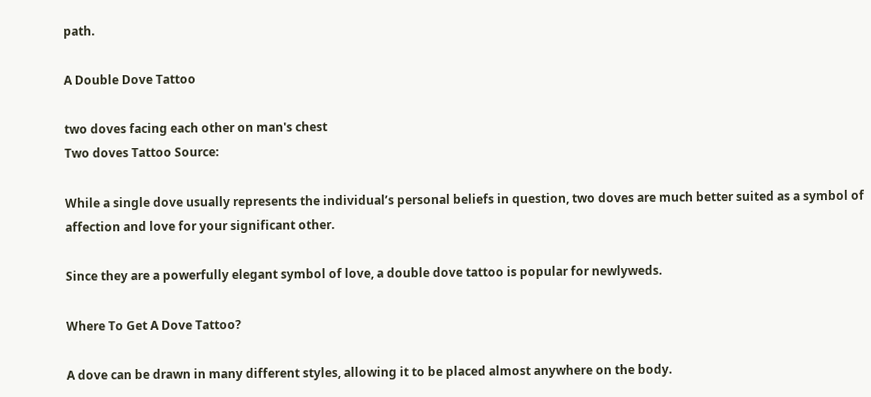path.

A Double Dove Tattoo

two doves facing each other on man's chest
Two doves Tattoo Source:

While a single dove usually represents the individual’s personal beliefs in question, two doves are much better suited as a symbol of affection and love for your significant other.

Since they are a powerfully elegant symbol of love, a double dove tattoo is popular for newlyweds.

Where To Get A Dove Tattoo?

A dove can be drawn in many different styles, allowing it to be placed almost anywhere on the body.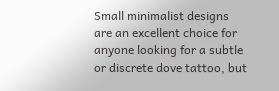Small minimalist designs are an excellent choice for anyone looking for a subtle or discrete dove tattoo, but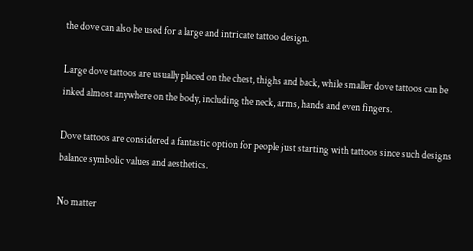the dove can also be used for a large and intricate tattoo design.

Large dove tattoos are usually placed on the chest, thighs and back, while smaller dove tattoos can be inked almost anywhere on the body, including the neck, arms, hands and even fingers.

Dove tattoos are considered a fantastic option for people just starting with tattoos since such designs balance symbolic values and aesthetics.

No matter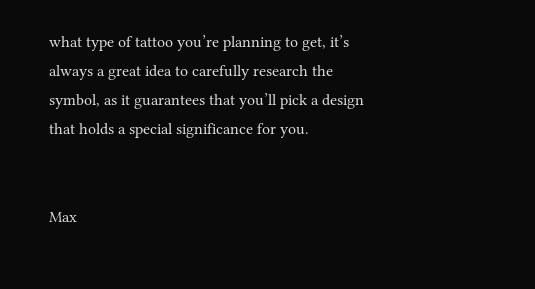what type of tattoo you’re planning to get, it’s always a great idea to carefully research the symbol, as it guarantees that you’ll pick a design that holds a special significance for you.


Max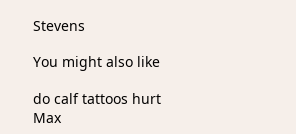Stevens

You might also like

do calf tattoos hurt
Max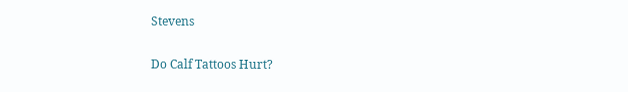Stevens

Do Calf Tattoos Hurt?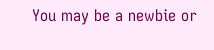You may be a newbie or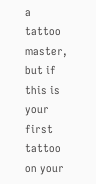a tattoo master, but if this is your first tattoo on your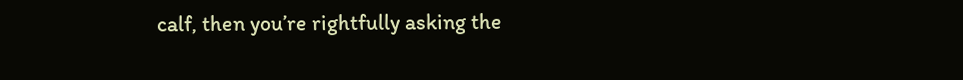calf, then you’re rightfully asking the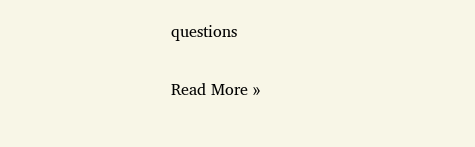questions

Read More »